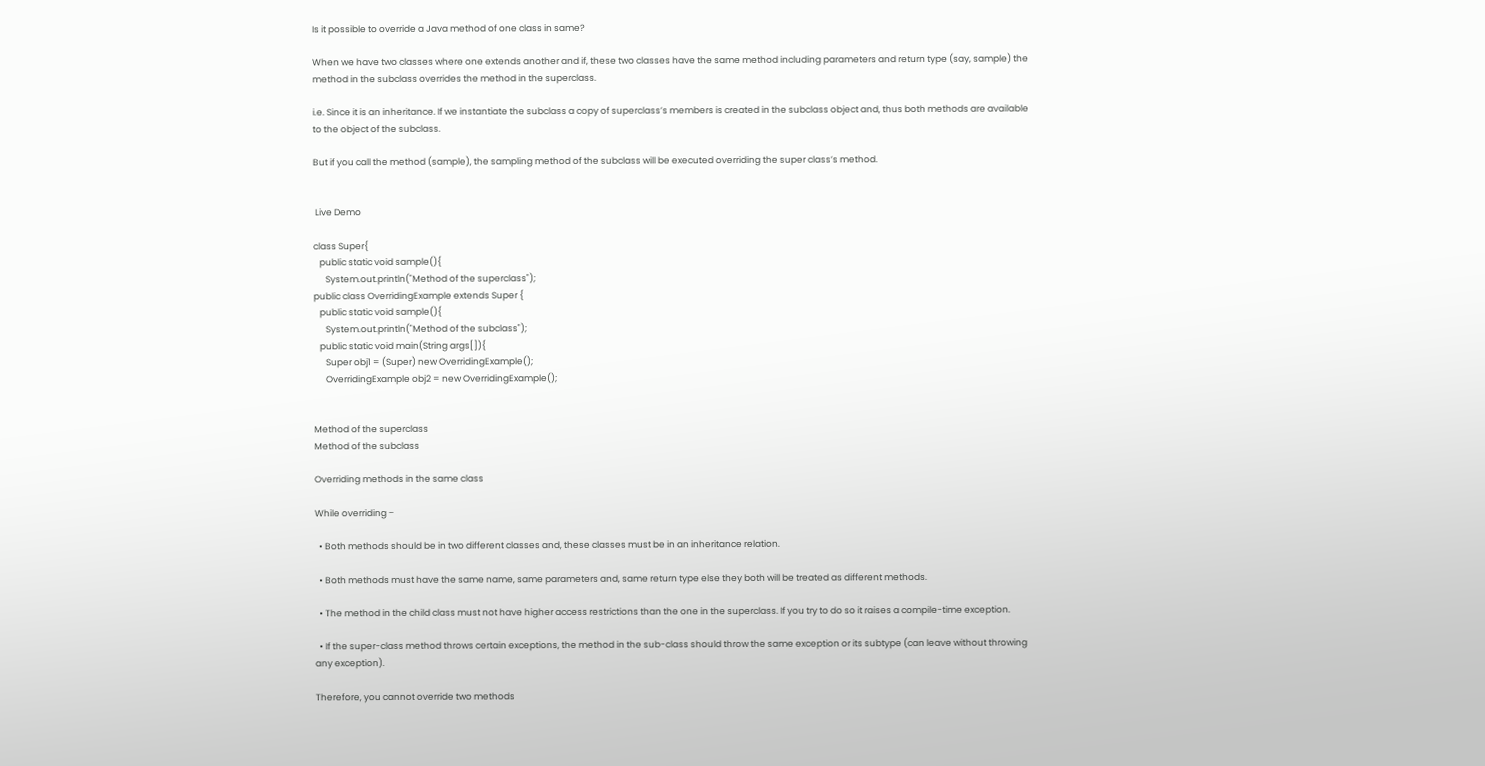Is it possible to override a Java method of one class in same?

When we have two classes where one extends another and if, these two classes have the same method including parameters and return type (say, sample) the method in the subclass overrides the method in the superclass.

i.e. Since it is an inheritance. If we instantiate the subclass a copy of superclass’s members is created in the subclass object and, thus both methods are available to the object of the subclass.

But if you call the method (sample), the sampling method of the subclass will be executed overriding the super class’s method.


 Live Demo

class Super{
   public static void sample(){
      System.out.println("Method of the superclass");
public class OverridingExample extends Super {
   public static void sample(){
      System.out.println("Method of the subclass");
   public static void main(String args[]){
      Super obj1 = (Super) new OverridingExample();
      OverridingExample obj2 = new OverridingExample();


Method of the superclass
Method of the subclass

Overriding methods in the same class

While overriding −

  • Both methods should be in two different classes and, these classes must be in an inheritance relation.

  • Both methods must have the same name, same parameters and, same return type else they both will be treated as different methods.

  • The method in the child class must not have higher access restrictions than the one in the superclass. If you try to do so it raises a compile-time exception.

  • If the super-class method throws certain exceptions, the method in the sub-class should throw the same exception or its subtype (can leave without throwing any exception).

Therefore, you cannot override two methods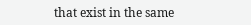that exist in the same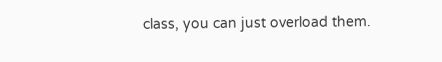class, you can just overload them.